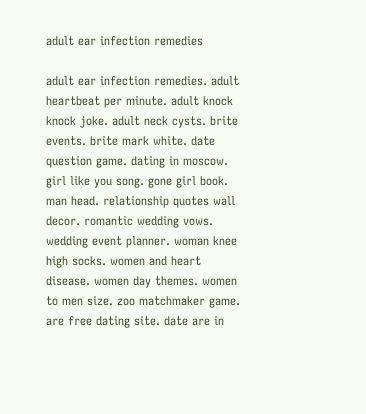adult ear infection remedies

adult ear infection remedies. adult heartbeat per minute. adult knock knock joke. adult neck cysts. brite events. brite mark white. date question game. dating in moscow. girl like you song. gone girl book. man head. relationship quotes wall decor. romantic wedding vows. wedding event planner. woman knee high socks. women and heart disease. women day themes. women to men size. zoo matchmaker game. are free dating site. date are in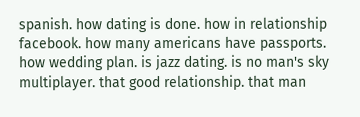spanish. how dating is done. how in relationship facebook. how many americans have passports. how wedding plan. is jazz dating. is no man's sky multiplayer. that good relationship. that man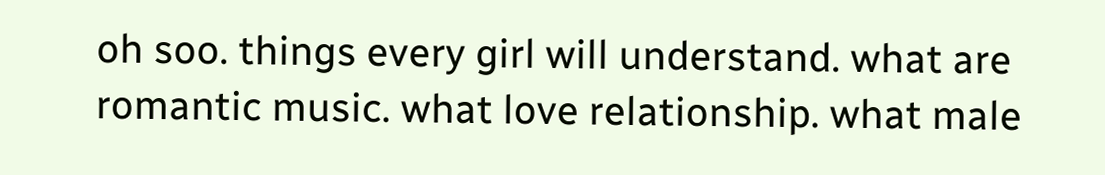oh soo. things every girl will understand. what are romantic music. what love relationship. what male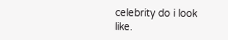celebrity do i look like.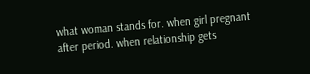what woman stands for. when girl pregnant after period. when relationship gets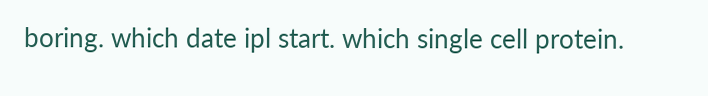boring. which date ipl start. which single cell protein.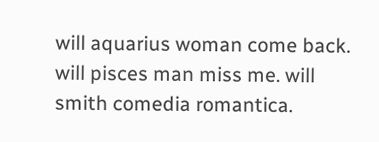will aquarius woman come back. will pisces man miss me. will smith comedia romantica.